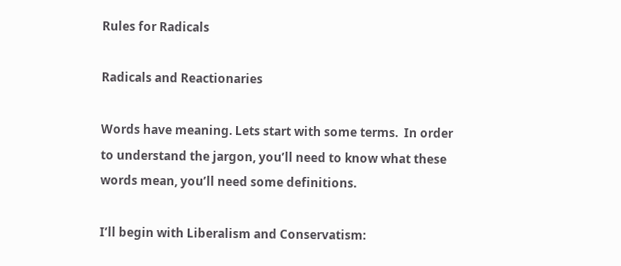Rules for Radicals

Radicals and Reactionaries

Words have meaning. Lets start with some terms.  In order to understand the jargon, you’ll need to know what these words mean, you’ll need some definitions.

I’ll begin with Liberalism and Conservatism: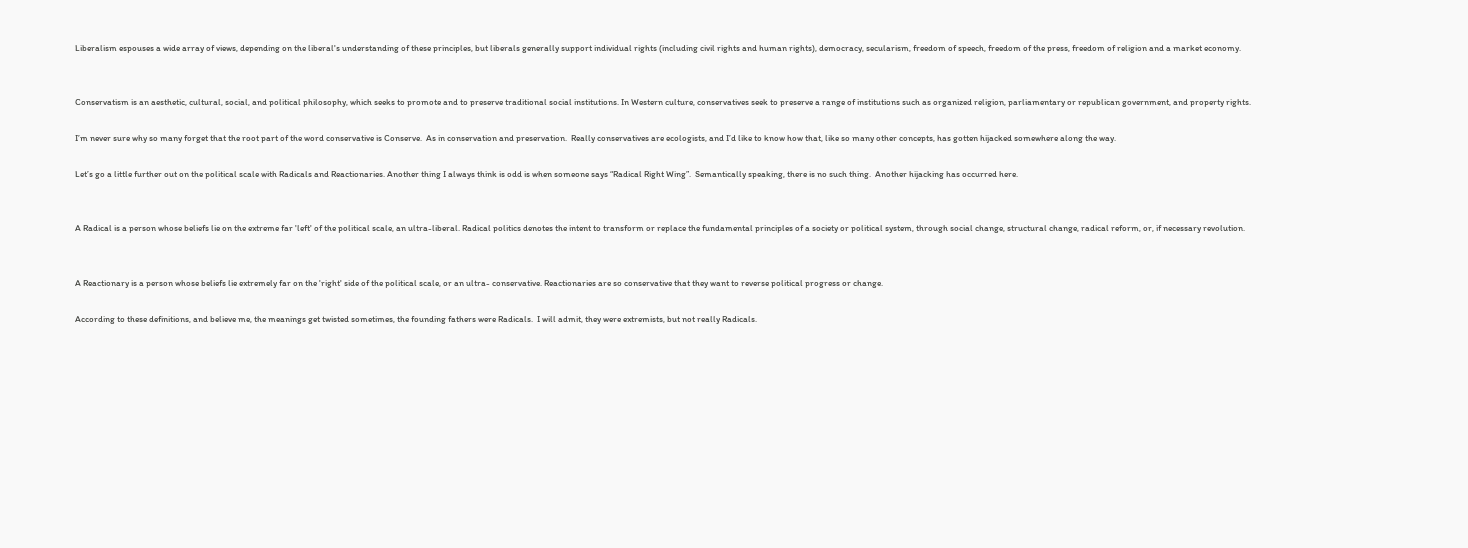Liberalism espouses a wide array of views, depending on the liberal's understanding of these principles, but liberals generally support individual rights (including civil rights and human rights), democracy, secularism, freedom of speech, freedom of the press, freedom of religion and a market economy.


Conservatism is an aesthetic, cultural, social, and political philosophy, which seeks to promote and to preserve traditional social institutions. In Western culture, conservatives seek to preserve a range of institutions such as organized religion, parliamentary or republican government, and property rights.

I’m never sure why so many forget that the root part of the word conservative is Conserve.  As in conservation and preservation.  Really conservatives are ecologists, and I’d like to know how that, like so many other concepts, has gotten hijacked somewhere along the way.

Let’s go a little further out on the political scale with Radicals and Reactionaries. Another thing I always think is odd is when someone says “Radical Right Wing”.  Semantically speaking, there is no such thing.  Another hijacking has occurred here.


A Radical is a person whose beliefs lie on the extreme far 'left' of the political scale, an ultra-liberal. Radical politics denotes the intent to transform or replace the fundamental principles of a society or political system, through social change, structural change, radical reform, or, if necessary revolution.


A Reactionary is a person whose beliefs lie extremely far on the 'right' side of the political scale, or an ultra- conservative. Reactionaries are so conservative that they want to reverse political progress or change.

According to these definitions, and believe me, the meanings get twisted sometimes, the founding fathers were Radicals.  I will admit, they were extremists, but not really Radicals.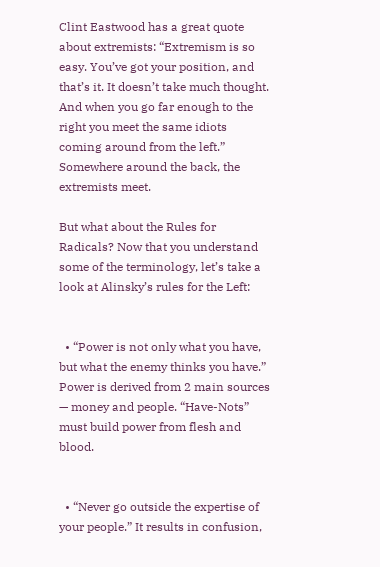Clint Eastwood has a great quote about extremists: “Extremism is so easy. You’ve got your position, and that’s it. It doesn’t take much thought. And when you go far enough to the right you meet the same idiots coming around from the left.”  Somewhere around the back, the extremists meet.

But what about the Rules for Radicals? Now that you understand some of the terminology, let’s take a look at Alinsky’s rules for the Left:


  • “Power is not only what you have, but what the enemy thinks you have.” Power is derived from 2 main sources — money and people. “Have-Nots” must build power from flesh and blood.


  • “Never go outside the expertise of your people.” It results in confusion,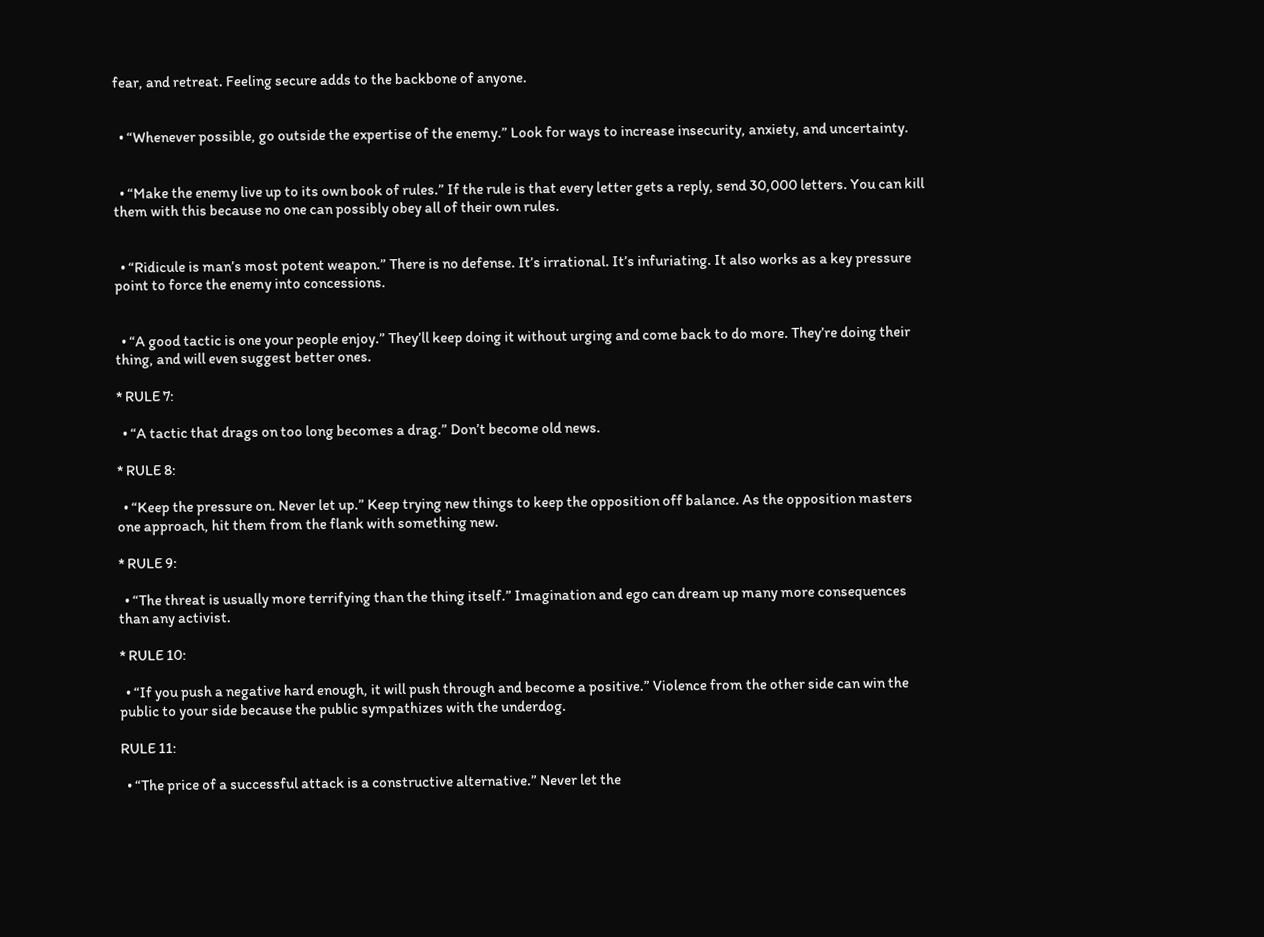fear, and retreat. Feeling secure adds to the backbone of anyone.


  • “Whenever possible, go outside the expertise of the enemy.” Look for ways to increase insecurity, anxiety, and uncertainty.


  • “Make the enemy live up to its own book of rules.” If the rule is that every letter gets a reply, send 30,000 letters. You can kill them with this because no one can possibly obey all of their own rules.


  • “Ridicule is man’s most potent weapon.” There is no defense. It’s irrational. It’s infuriating. It also works as a key pressure point to force the enemy into concessions.


  • “A good tactic is one your people enjoy.” They’ll keep doing it without urging and come back to do more. They’re doing their thing, and will even suggest better ones.

* RULE 7:

  • “A tactic that drags on too long becomes a drag.” Don’t become old news.

* RULE 8:

  • “Keep the pressure on. Never let up.” Keep trying new things to keep the opposition off balance. As the opposition masters one approach, hit them from the flank with something new.

* RULE 9:

  • “The threat is usually more terrifying than the thing itself.” Imagination and ego can dream up many more consequences than any activist.

* RULE 10:

  • “If you push a negative hard enough, it will push through and become a positive.” Violence from the other side can win the public to your side because the public sympathizes with the underdog.

RULE 11:

  • “The price of a successful attack is a constructive alternative.” Never let the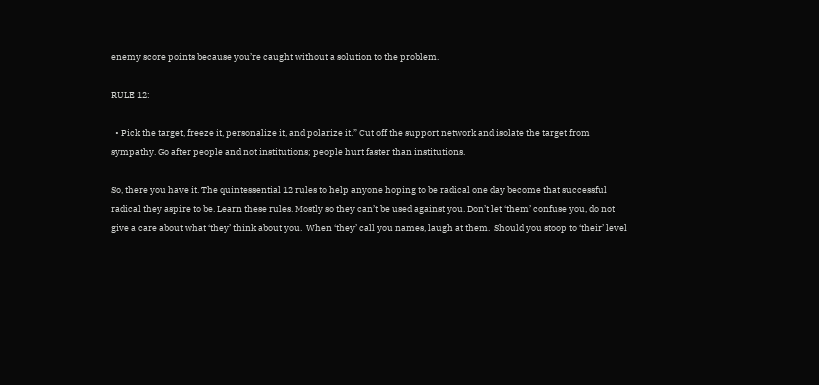enemy score points because you’re caught without a solution to the problem.

RULE 12:

  • Pick the target, freeze it, personalize it, and polarize it.” Cut off the support network and isolate the target from sympathy. Go after people and not institutions; people hurt faster than institutions.

So, there you have it. The quintessential 12 rules to help anyone hoping to be radical one day become that successful radical they aspire to be. Learn these rules. Mostly so they can’t be used against you. Don’t let ‘them’ confuse you, do not give a care about what ‘they’ think about you.  When ‘they’ call you names, laugh at them.  Should you stoop to ‘their’ level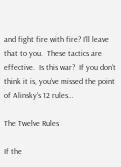and fight fire with fire? I’ll leave that to you.  These tactics are effective.  Is this war?  If you don’t think it is, you’ve missed the point of Alinsky’s 12 rules…

The Twelve Rules

If the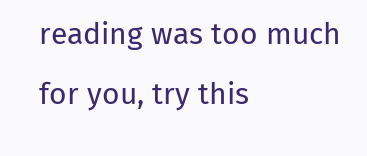reading was too much for you, try this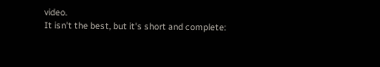video.
It isn't the best, but it's short and complete: